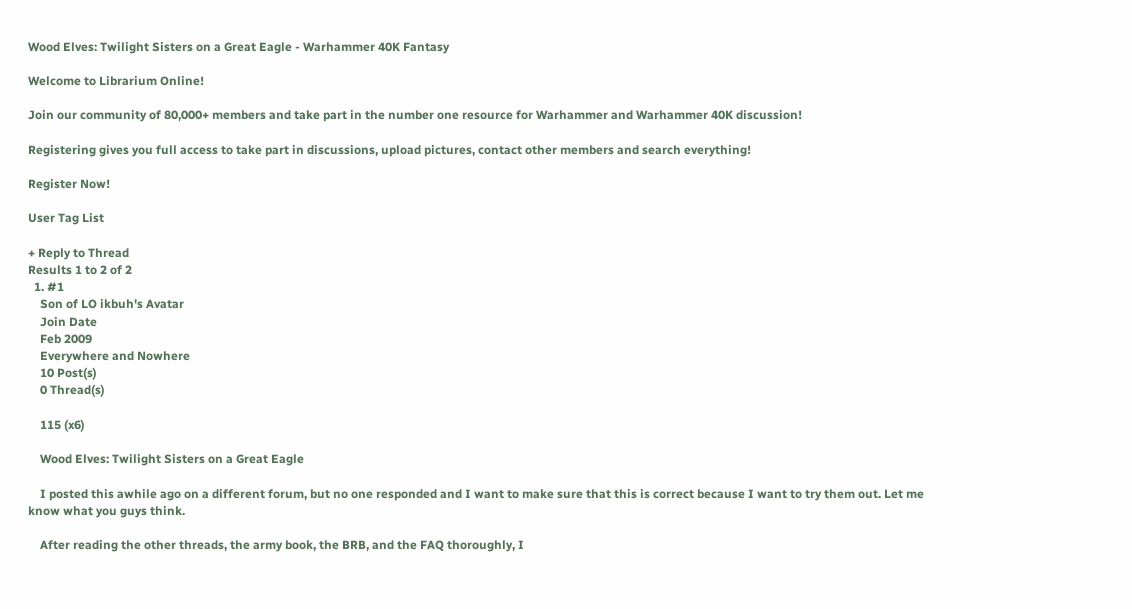Wood Elves: Twilight Sisters on a Great Eagle - Warhammer 40K Fantasy

Welcome to Librarium Online!

Join our community of 80,000+ members and take part in the number one resource for Warhammer and Warhammer 40K discussion!

Registering gives you full access to take part in discussions, upload pictures, contact other members and search everything!

Register Now!

User Tag List

+ Reply to Thread
Results 1 to 2 of 2
  1. #1
    Son of LO ikbuh's Avatar
    Join Date
    Feb 2009
    Everywhere and Nowhere
    10 Post(s)
    0 Thread(s)

    115 (x6)

    Wood Elves: Twilight Sisters on a Great Eagle

    I posted this awhile ago on a different forum, but no one responded and I want to make sure that this is correct because I want to try them out. Let me know what you guys think.

    After reading the other threads, the army book, the BRB, and the FAQ thoroughly, I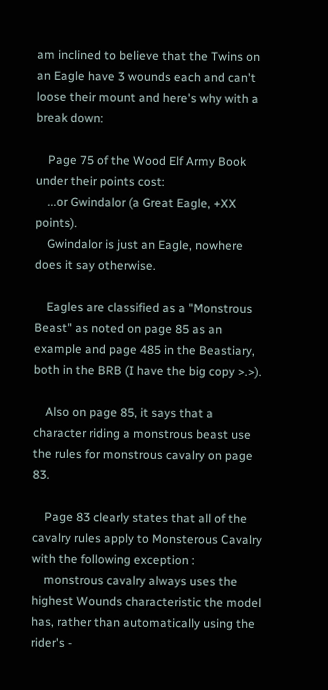am inclined to believe that the Twins on an Eagle have 3 wounds each and can't loose their mount and here's why with a break down:

    Page 75 of the Wood Elf Army Book under their points cost:
    ...or Gwindalor (a Great Eagle, +XX points).
    Gwindalor is just an Eagle, nowhere does it say otherwise.

    Eagles are classified as a "Monstrous Beast" as noted on page 85 as an example and page 485 in the Beastiary, both in the BRB (I have the big copy >.>).

    Also on page 85, it says that a character riding a monstrous beast use the rules for monstrous cavalry on page 83.

    Page 83 clearly states that all of the cavalry rules apply to Monsterous Cavalry with the following exception :
    monstrous cavalry always uses the highest Wounds characteristic the model has, rather than automatically using the rider's -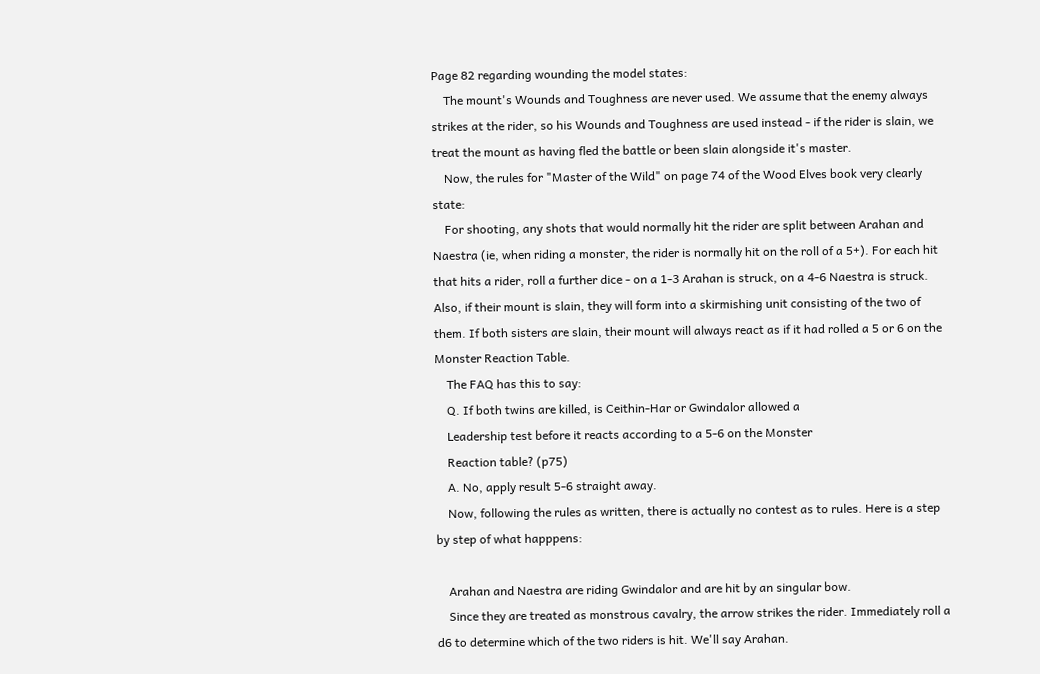Page 82 regarding wounding the model states:
    The mount's Wounds and Toughness are never used. We assume that the enemy always strikes at the rider, so his Wounds and Toughness are used instead - if the rider is slain, we treat the mount as having fled the battle or been slain alongside it's master.
    Now, the rules for "Master of the Wild" on page 74 of the Wood Elves book very clearly state:
    For shooting, any shots that would normally hit the rider are split between Arahan and Naestra (ie, when riding a monster, the rider is normally hit on the roll of a 5+). For each hit that hits a rider, roll a further dice - on a 1-3 Arahan is struck, on a 4-6 Naestra is struck. Also, if their mount is slain, they will form into a skirmishing unit consisting of the two of them. If both sisters are slain, their mount will always react as if it had rolled a 5 or 6 on the Monster Reaction Table.
    The FAQ has this to say:
    Q. If both twins are killed, is Ceithin-Har or Gwindalor allowed a
    Leadership test before it reacts according to a 5-6 on the Monster
    Reaction table? (p75)
    A. No, apply result 5-6 straight away.
    Now, following the rules as written, there is actually no contest as to rules. Here is a step by step of what happpens:

    Arahan and Naestra are riding Gwindalor and are hit by an singular bow.
    Since they are treated as monstrous cavalry, the arrow strikes the rider. Immediately roll a d6 to determine which of the two riders is hit. We'll say Arahan.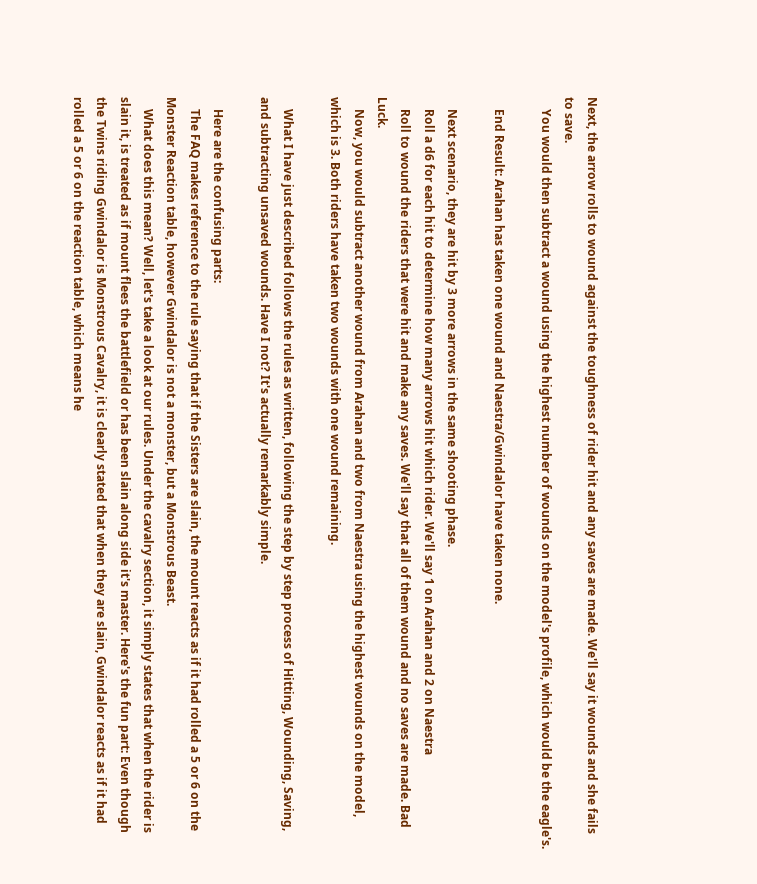Next, the arrow rolls to wound against the toughness of rider hit and any saves are made. We'll say it wounds and she fails to save.
    You would then subtract a wound using the highest number of wounds on the model's profile, which would be the eagle's.

    End Result: Arahan has taken one wound and Naestra/Gwindalor have taken none.

    Next scenario, they are hit by 3 more arrows in the same shooting phase.
    Roll a d6 for each hit to determine how many arrows hit which rider. We'll say 1 on Arahan and 2 on Naestra
    Roll to wound the riders that were hit and make any saves. We'll say that all of them wound and no saves are made. Bad Luck.
    Now, you would subtract another wound from Arahan and two from Naestra using the highest wounds on the model, which is 3. Both riders have taken two wounds with one wound remaining.

    What I have just described follows the rules as written, following the step by step process of Hitting, Wounding, Saving, and subtracting unsaved wounds. Have I not? It's actually remarkably simple.

    Here are the confusing parts:
    The FAQ makes reference to the rule saying that if the Sisters are slain, the mount reacts as if it had rolled a 5 or 6 on the Monster Reaction table, however Gwindalor is not a monster, but a Monstrous Beast.
    What does this mean? Well, let's take a look at our rules. Under the cavalry section, it simply states that when the rider is slain it, is treated as if mount flees the battlefield or has been slain along side it's master. Here's the fun part: Even though the Twins riding Gwindalor is Monstrous Cavalry, it is clearly stated that when they are slain, Gwindalor reacts as if it had rolled a 5 or 6 on the reaction table, which means he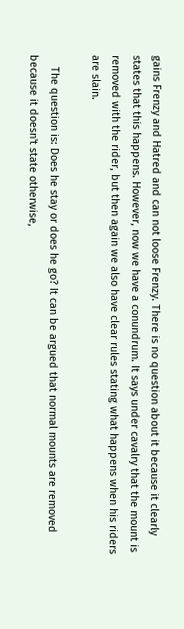gains Frenzy and Hatred and can not loose Frenzy. There is no question about it because it clearly states that this happens. However, now we have a conundrum. It says under cavalry that the mount is removed with the rider, but then again we also have clear rules stating what happens when his riders are slain.

    The question is: Does he stay or does he go? It can be argued that normal mounts are removed because it doesn't state otherwise,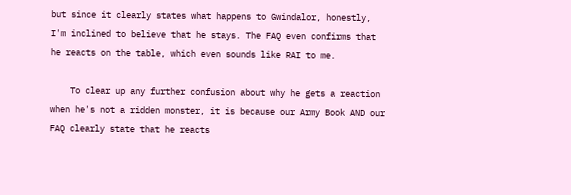but since it clearly states what happens to Gwindalor, honestly, I'm inclined to believe that he stays. The FAQ even confirms that he reacts on the table, which even sounds like RAI to me.

    To clear up any further confusion about why he gets a reaction when he's not a ridden monster, it is because our Army Book AND our FAQ clearly state that he reacts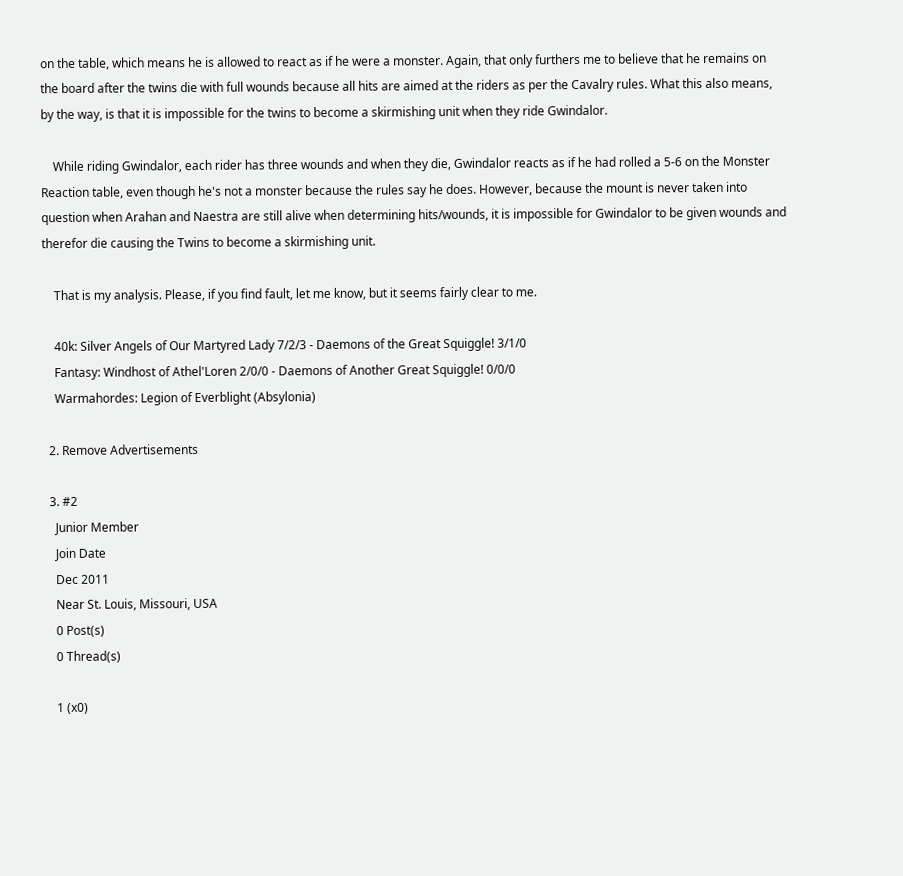on the table, which means he is allowed to react as if he were a monster. Again, that only furthers me to believe that he remains on the board after the twins die with full wounds because all hits are aimed at the riders as per the Cavalry rules. What this also means, by the way, is that it is impossible for the twins to become a skirmishing unit when they ride Gwindalor.

    While riding Gwindalor, each rider has three wounds and when they die, Gwindalor reacts as if he had rolled a 5-6 on the Monster Reaction table, even though he's not a monster because the rules say he does. However, because the mount is never taken into question when Arahan and Naestra are still alive when determining hits/wounds, it is impossible for Gwindalor to be given wounds and therefor die causing the Twins to become a skirmishing unit.

    That is my analysis. Please, if you find fault, let me know, but it seems fairly clear to me.

    40k: Silver Angels of Our Martyred Lady 7/2/3 - Daemons of the Great Squiggle! 3/1/0
    Fantasy: Windhost of Athel'Loren 2/0/0 - Daemons of Another Great Squiggle! 0/0/0
    Warmahordes: Legion of Everblight (Absylonia)

  2. Remove Advertisements

  3. #2
    Junior Member
    Join Date
    Dec 2011
    Near St. Louis, Missouri, USA
    0 Post(s)
    0 Thread(s)

    1 (x0)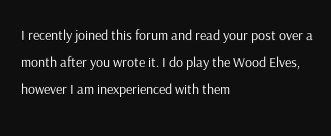I recently joined this forum and read your post over a month after you wrote it. I do play the Wood Elves, however I am inexperienced with them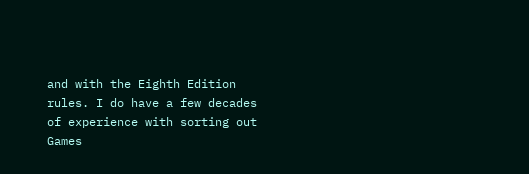and with the Eighth Edition rules. I do have a few decades of experience with sorting out Games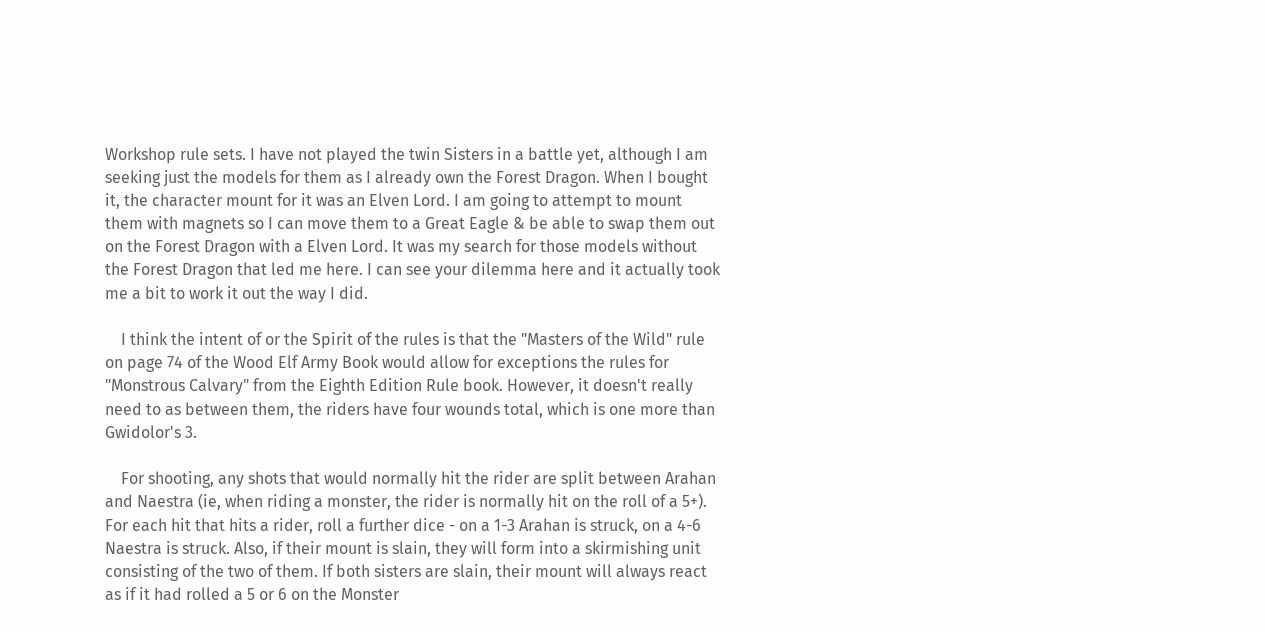Workshop rule sets. I have not played the twin Sisters in a battle yet, although I am seeking just the models for them as I already own the Forest Dragon. When I bought it, the character mount for it was an Elven Lord. I am going to attempt to mount them with magnets so I can move them to a Great Eagle & be able to swap them out on the Forest Dragon with a Elven Lord. It was my search for those models without the Forest Dragon that led me here. I can see your dilemma here and it actually took me a bit to work it out the way I did.

    I think the intent of or the Spirit of the rules is that the "Masters of the Wild" rule on page 74 of the Wood Elf Army Book would allow for exceptions the rules for "Monstrous Calvary" from the Eighth Edition Rule book. However, it doesn't really need to as between them, the riders have four wounds total, which is one more than Gwidolor's 3.

    For shooting, any shots that would normally hit the rider are split between Arahan and Naestra (ie, when riding a monster, the rider is normally hit on the roll of a 5+). For each hit that hits a rider, roll a further dice - on a 1-3 Arahan is struck, on a 4-6 Naestra is struck. Also, if their mount is slain, they will form into a skirmishing unit consisting of the two of them. If both sisters are slain, their mount will always react as if it had rolled a 5 or 6 on the Monster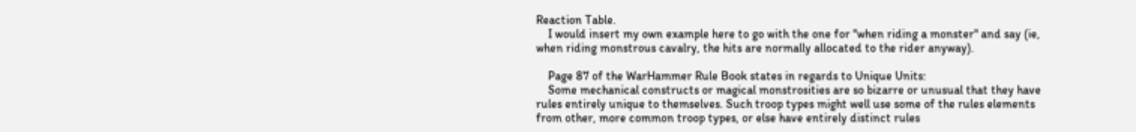Reaction Table.
    I would insert my own example here to go with the one for "when riding a monster" and say (ie, when riding monstrous cavalry, the hits are normally allocated to the rider anyway).

    Page 87 of the WarHammer Rule Book states in regards to Unique Units:
    Some mechanical constructs or magical monstrosities are so bizarre or unusual that they have rules entirely unique to themselves. Such troop types might well use some of the rules elements from other, more common troop types, or else have entirely distinct rules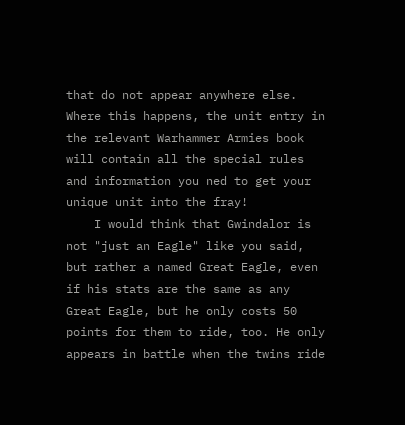that do not appear anywhere else. Where this happens, the unit entry in the relevant Warhammer Armies book will contain all the special rules and information you ned to get your unique unit into the fray!
    I would think that Gwindalor is not "just an Eagle" like you said, but rather a named Great Eagle, even if his stats are the same as any Great Eagle, but he only costs 50 points for them to ride, too. He only appears in battle when the twins ride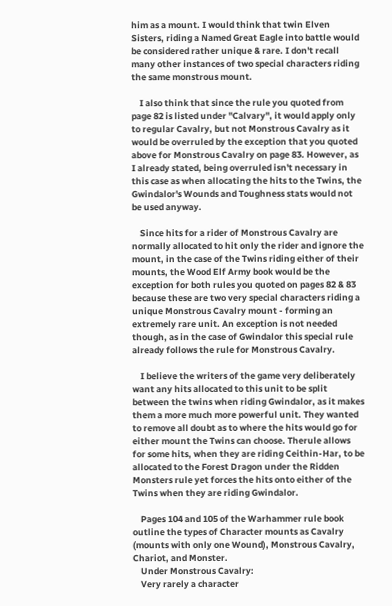him as a mount. I would think that twin Elven Sisters, riding a Named Great Eagle into battle would be considered rather unique & rare. I don't recall many other instances of two special characters riding the same monstrous mount.

    I also think that since the rule you quoted from page 82 is listed under "Calvary", it would apply only to regular Cavalry, but not Monstrous Cavalry as it would be overruled by the exception that you quoted above for Monstrous Cavalry on page 83. However, as I already stated, being overruled isn't necessary in this case as when allocating the hits to the Twins, the Gwindalor's Wounds and Toughness stats would not be used anyway.

    Since hits for a rider of Monstrous Cavalry are normally allocated to hit only the rider and ignore the mount, in the case of the Twins riding either of their mounts, the Wood Elf Army book would be the exception for both rules you quoted on pages 82 & 83 because these are two very special characters riding a unique Monstrous Cavalry mount - forming an extremely rare unit. An exception is not needed though, as in the case of Gwindalor this special rule already follows the rule for Monstrous Cavalry.

    I believe the writers of the game very deliberately want any hits allocated to this unit to be split between the twins when riding Gwindalor, as it makes them a more much more powerful unit. They wanted to remove all doubt as to where the hits would go for either mount the Twins can choose. Therule allows for some hits, when they are riding Ceithin-Har, to be allocated to the Forest Dragon under the Ridden Monsters rule yet forces the hits onto either of the Twins when they are riding Gwindalor.

    Pages 104 and 105 of the Warhammer rule book outline the types of Character mounts as Cavalry (mounts with only one Wound), Monstrous Cavalry, Chariot, and Monster.
    Under Monstrous Cavalry:
    Very rarely a character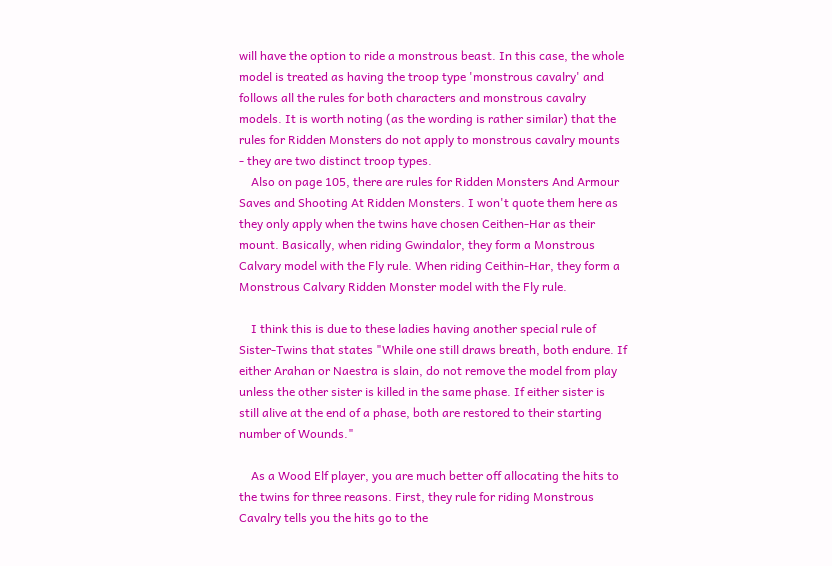will have the option to ride a monstrous beast. In this case, the whole model is treated as having the troop type 'monstrous cavalry' and follows all the rules for both characters and monstrous cavalry models. It is worth noting (as the wording is rather similar) that the rules for Ridden Monsters do not apply to monstrous cavalry mounts - they are two distinct troop types.
    Also on page 105, there are rules for Ridden Monsters And Armour Saves and Shooting At Ridden Monsters. I won't quote them here as they only apply when the twins have chosen Ceithen-Har as their mount. Basically, when riding Gwindalor, they form a Monstrous Calvary model with the Fly rule. When riding Ceithin-Har, they form a Monstrous Calvary Ridden Monster model with the Fly rule.

    I think this is due to these ladies having another special rule of Sister-Twins that states "While one still draws breath, both endure. If either Arahan or Naestra is slain, do not remove the model from play unless the other sister is killed in the same phase. If either sister is still alive at the end of a phase, both are restored to their starting number of Wounds."

    As a Wood Elf player, you are much better off allocating the hits to the twins for three reasons. First, they rule for riding Monstrous Cavalry tells you the hits go to the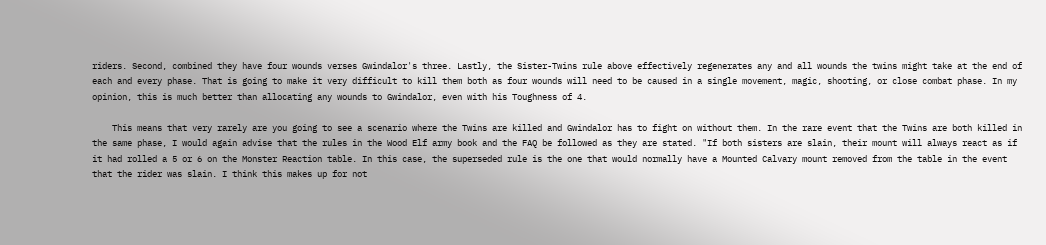riders. Second, combined they have four wounds verses Gwindalor's three. Lastly, the Sister-Twins rule above effectively regenerates any and all wounds the twins might take at the end of each and every phase. That is going to make it very difficult to kill them both as four wounds will need to be caused in a single movement, magic, shooting, or close combat phase. In my opinion, this is much better than allocating any wounds to Gwindalor, even with his Toughness of 4.

    This means that very rarely are you going to see a scenario where the Twins are killed and Gwindalor has to fight on without them. In the rare event that the Twins are both killed in the same phase, I would again advise that the rules in the Wood Elf army book and the FAQ be followed as they are stated. "If both sisters are slain, their mount will always react as if it had rolled a 5 or 6 on the Monster Reaction table. In this case, the superseded rule is the one that would normally have a Mounted Calvary mount removed from the table in the event that the rider was slain. I think this makes up for not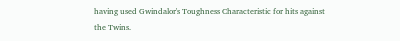having used Gwindalor's Toughness Characteristic for hits against the Twins.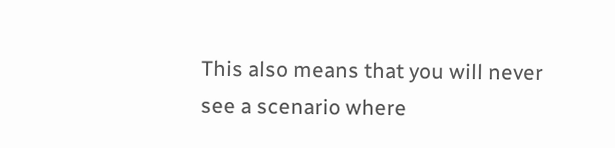This also means that you will never see a scenario where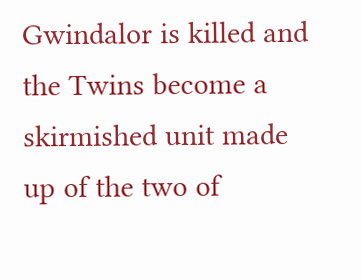Gwindalor is killed and the Twins become a skirmished unit made up of the two of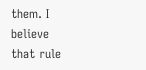them. I believe that rule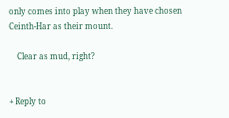only comes into play when they have chosen Ceinth-Har as their mount.

    Clear as mud, right?


+ Reply to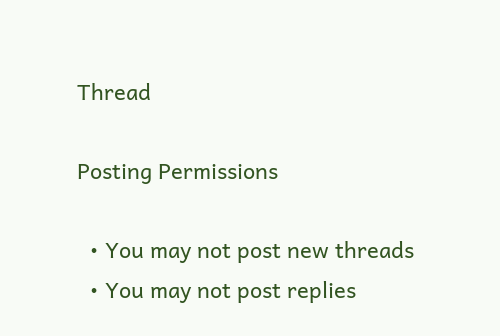Thread

Posting Permissions

  • You may not post new threads
  • You may not post replies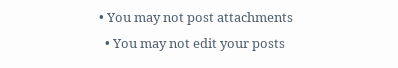• You may not post attachments
  • You may not edit your posts